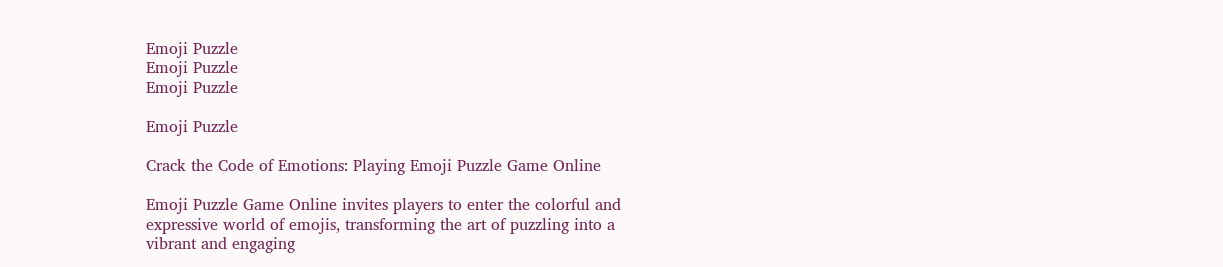Emoji Puzzle
Emoji Puzzle
Emoji Puzzle

Emoji Puzzle

Crack the Code of Emotions: Playing Emoji Puzzle Game Online

Emoji Puzzle Game Online invites players to enter the colorful and expressive world of emojis, transforming the art of puzzling into a vibrant and engaging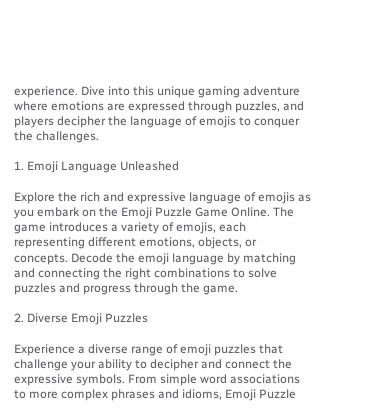experience. Dive into this unique gaming adventure where emotions are expressed through puzzles, and players decipher the language of emojis to conquer the challenges.

1. Emoji Language Unleashed

Explore the rich and expressive language of emojis as you embark on the Emoji Puzzle Game Online. The game introduces a variety of emojis, each representing different emotions, objects, or concepts. Decode the emoji language by matching and connecting the right combinations to solve puzzles and progress through the game.

2. Diverse Emoji Puzzles

Experience a diverse range of emoji puzzles that challenge your ability to decipher and connect the expressive symbols. From simple word associations to more complex phrases and idioms, Emoji Puzzle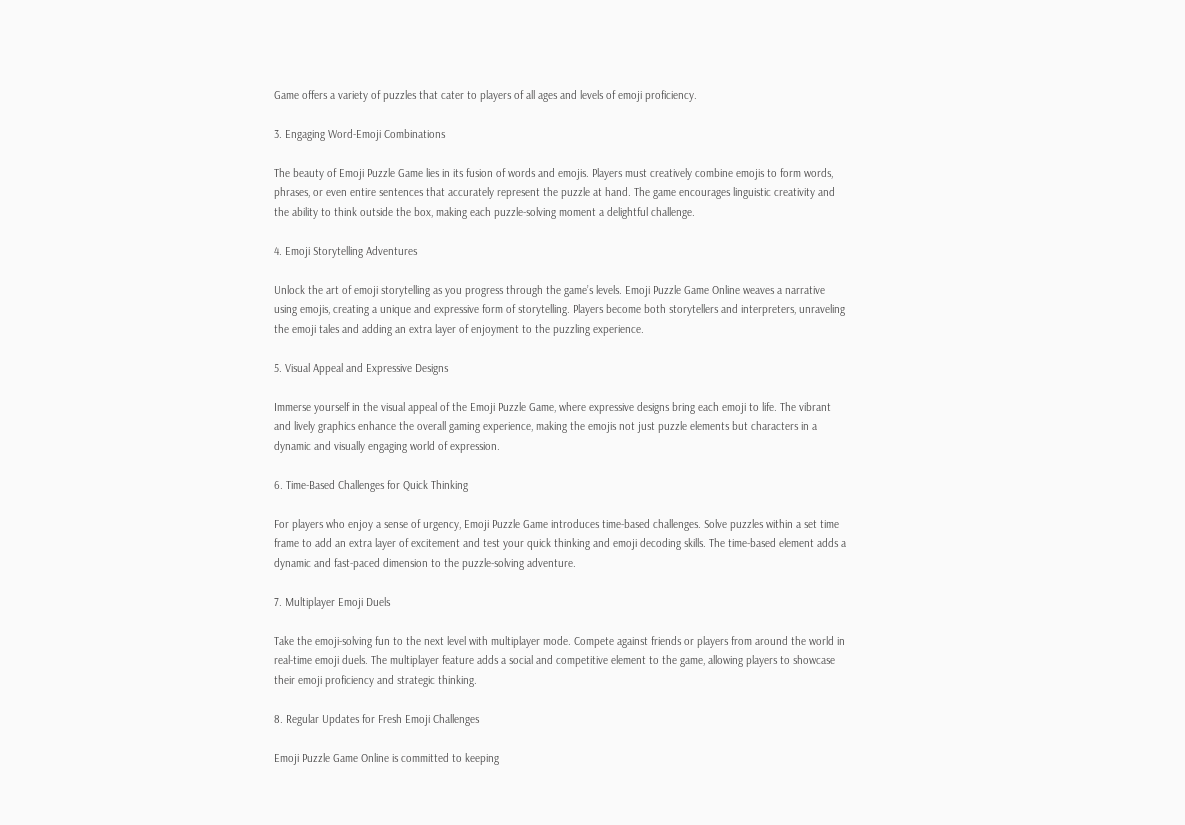Game offers a variety of puzzles that cater to players of all ages and levels of emoji proficiency.

3. Engaging Word-Emoji Combinations

The beauty of Emoji Puzzle Game lies in its fusion of words and emojis. Players must creatively combine emojis to form words, phrases, or even entire sentences that accurately represent the puzzle at hand. The game encourages linguistic creativity and the ability to think outside the box, making each puzzle-solving moment a delightful challenge.

4. Emoji Storytelling Adventures

Unlock the art of emoji storytelling as you progress through the game’s levels. Emoji Puzzle Game Online weaves a narrative using emojis, creating a unique and expressive form of storytelling. Players become both storytellers and interpreters, unraveling the emoji tales and adding an extra layer of enjoyment to the puzzling experience.

5. Visual Appeal and Expressive Designs

Immerse yourself in the visual appeal of the Emoji Puzzle Game, where expressive designs bring each emoji to life. The vibrant and lively graphics enhance the overall gaming experience, making the emojis not just puzzle elements but characters in a dynamic and visually engaging world of expression.

6. Time-Based Challenges for Quick Thinking

For players who enjoy a sense of urgency, Emoji Puzzle Game introduces time-based challenges. Solve puzzles within a set time frame to add an extra layer of excitement and test your quick thinking and emoji decoding skills. The time-based element adds a dynamic and fast-paced dimension to the puzzle-solving adventure.

7. Multiplayer Emoji Duels

Take the emoji-solving fun to the next level with multiplayer mode. Compete against friends or players from around the world in real-time emoji duels. The multiplayer feature adds a social and competitive element to the game, allowing players to showcase their emoji proficiency and strategic thinking.

8. Regular Updates for Fresh Emoji Challenges

Emoji Puzzle Game Online is committed to keeping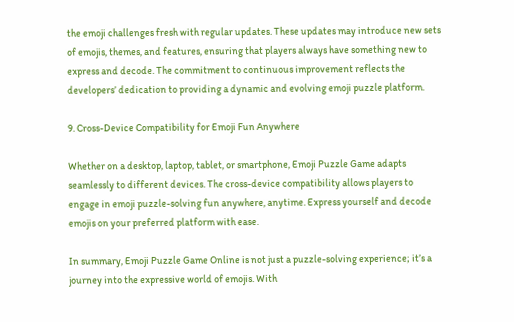the emoji challenges fresh with regular updates. These updates may introduce new sets of emojis, themes, and features, ensuring that players always have something new to express and decode. The commitment to continuous improvement reflects the developers’ dedication to providing a dynamic and evolving emoji puzzle platform.

9. Cross-Device Compatibility for Emoji Fun Anywhere

Whether on a desktop, laptop, tablet, or smartphone, Emoji Puzzle Game adapts seamlessly to different devices. The cross-device compatibility allows players to engage in emoji puzzle-solving fun anywhere, anytime. Express yourself and decode emojis on your preferred platform with ease.

In summary, Emoji Puzzle Game Online is not just a puzzle-solving experience; it’s a journey into the expressive world of emojis. With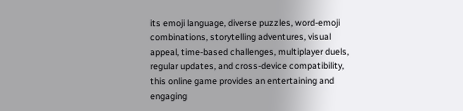its emoji language, diverse puzzles, word-emoji combinations, storytelling adventures, visual appeal, time-based challenges, multiplayer duels, regular updates, and cross-device compatibility, this online game provides an entertaining and engaging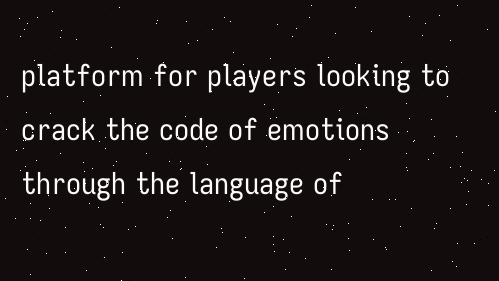platform for players looking to crack the code of emotions through the language of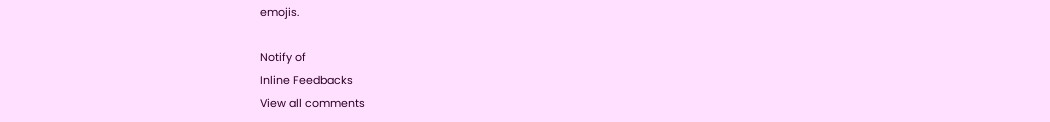emojis.

Notify of
Inline Feedbacks
View all comments